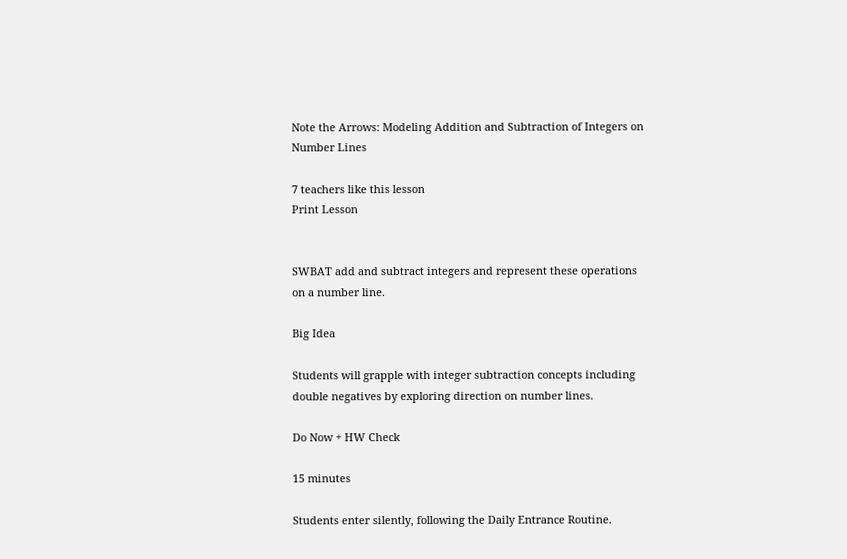Note the Arrows: Modeling Addition and Subtraction of Integers on Number Lines

7 teachers like this lesson
Print Lesson


SWBAT add and subtract integers and represent these operations on a number line.

Big Idea

Students will grapple with integer subtraction concepts including double negatives by exploring direction on number lines.

Do Now + HW Check

15 minutes

Students enter silently, following the Daily Entrance Routine.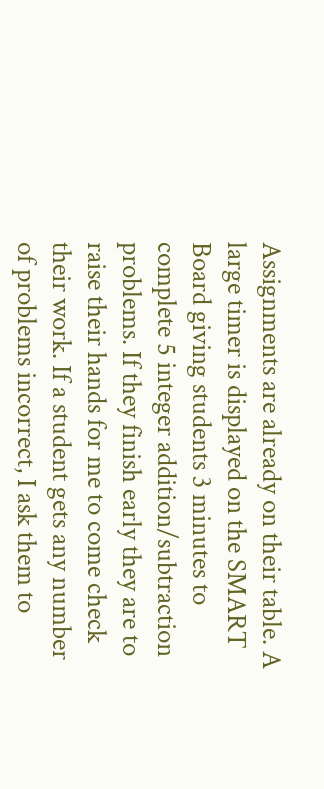Assignments are already on their table. A large timer is displayed on the SMART Board giving students 3 minutes to complete 5 integer addition/subtraction problems. If they finish early they are to raise their hands for me to come check their work. If a student gets any number of problems incorrect, I ask them to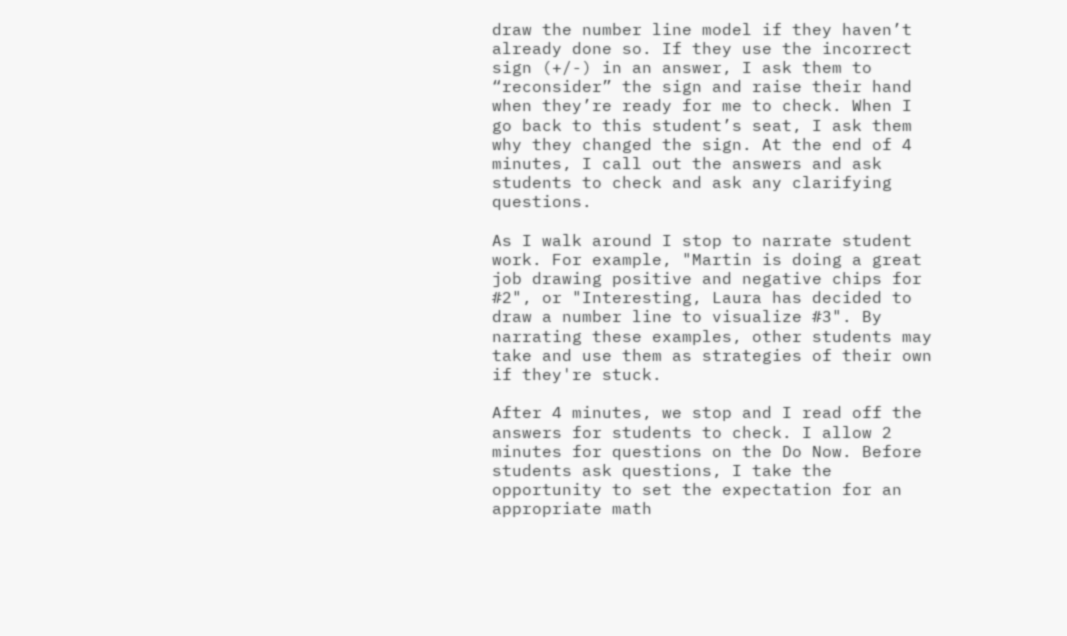draw the number line model if they haven’t already done so. If they use the incorrect sign (+/-) in an answer, I ask them to “reconsider” the sign and raise their hand when they’re ready for me to check. When I go back to this student’s seat, I ask them why they changed the sign. At the end of 4 minutes, I call out the answers and ask students to check and ask any clarifying questions.

As I walk around I stop to narrate student work. For example, "Martin is doing a great job drawing positive and negative chips for #2", or "Interesting, Laura has decided to draw a number line to visualize #3". By narrating these examples, other students may take and use them as strategies of their own if they're stuck.

After 4 minutes, we stop and I read off the answers for students to check. I allow 2 minutes for questions on the Do Now. Before students ask questions, I take the opportunity to set the expectation for an appropriate math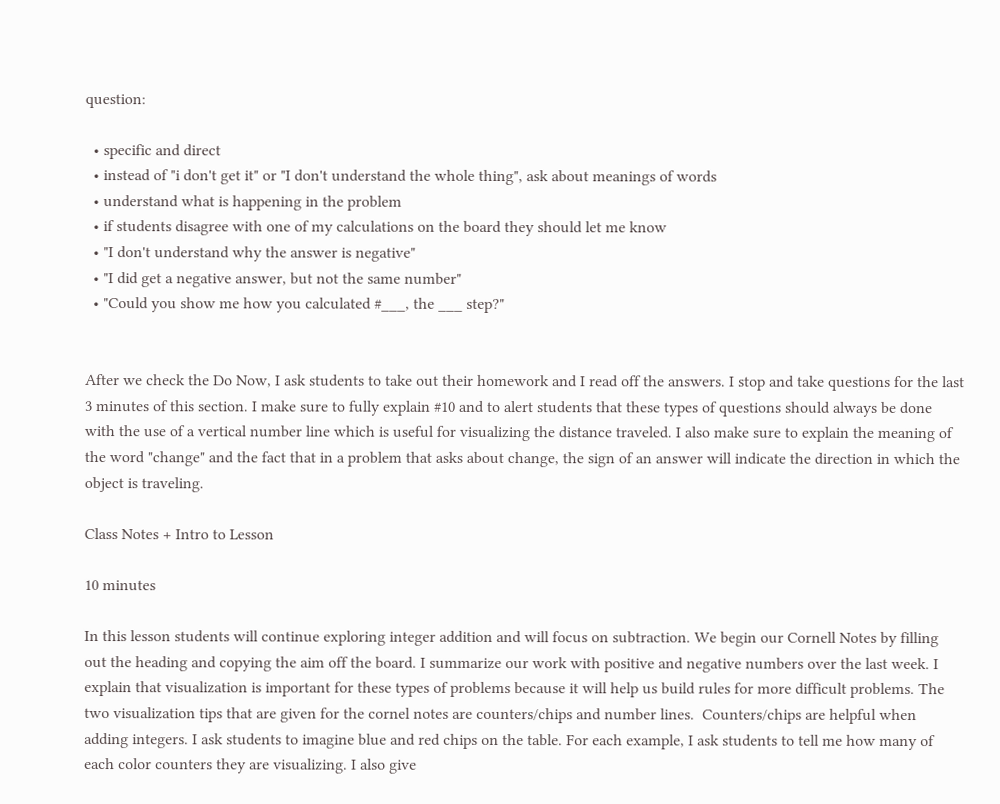question:

  • specific and direct
  • instead of "i don't get it" or "I don't understand the whole thing", ask about meanings of words
  • understand what is happening in the problem
  • if students disagree with one of my calculations on the board they should let me know
  • "I don't understand why the answer is negative"
  • "I did get a negative answer, but not the same number"
  • "Could you show me how you calculated #___, the ___ step?"


After we check the Do Now, I ask students to take out their homework and I read off the answers. I stop and take questions for the last 3 minutes of this section. I make sure to fully explain #10 and to alert students that these types of questions should always be done with the use of a vertical number line which is useful for visualizing the distance traveled. I also make sure to explain the meaning of the word "change" and the fact that in a problem that asks about change, the sign of an answer will indicate the direction in which the object is traveling.

Class Notes + Intro to Lesson

10 minutes

In this lesson students will continue exploring integer addition and will focus on subtraction. We begin our Cornell Notes by filling out the heading and copying the aim off the board. I summarize our work with positive and negative numbers over the last week. I explain that visualization is important for these types of problems because it will help us build rules for more difficult problems. The two visualization tips that are given for the cornel notes are counters/chips and number lines.  Counters/chips are helpful when adding integers. I ask students to imagine blue and red chips on the table. For each example, I ask students to tell me how many of each color counters they are visualizing. I also give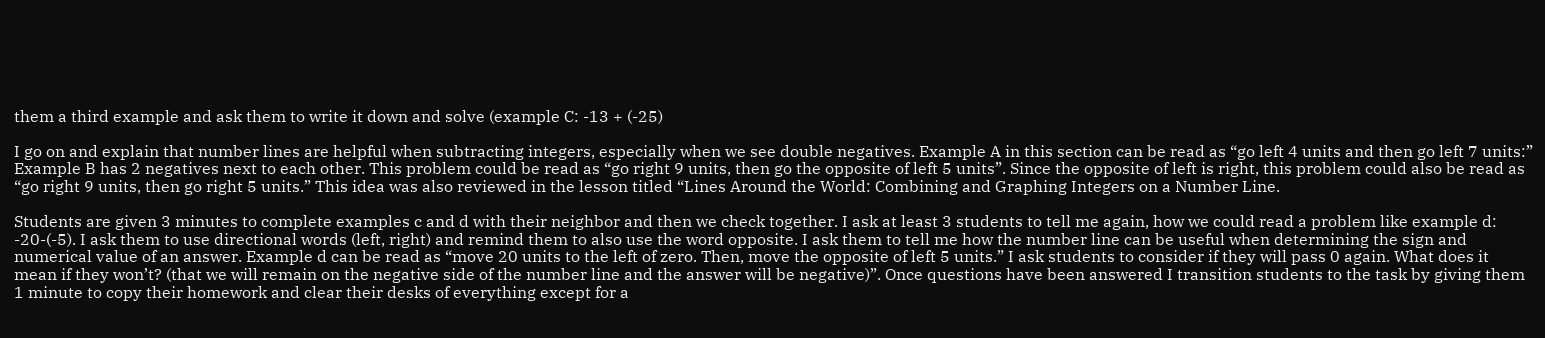them a third example and ask them to write it down and solve (example C: -13 + (-25)

I go on and explain that number lines are helpful when subtracting integers, especially when we see double negatives. Example A in this section can be read as “go left 4 units and then go left 7 units:” Example B has 2 negatives next to each other. This problem could be read as “go right 9 units, then go the opposite of left 5 units”. Since the opposite of left is right, this problem could also be read as “go right 9 units, then go right 5 units.” This idea was also reviewed in the lesson titled “Lines Around the World: Combining and Graphing Integers on a Number Line.

Students are given 3 minutes to complete examples c and d with their neighbor and then we check together. I ask at least 3 students to tell me again, how we could read a problem like example d: -20-(-5). I ask them to use directional words (left, right) and remind them to also use the word opposite. I ask them to tell me how the number line can be useful when determining the sign and numerical value of an answer. Example d can be read as “move 20 units to the left of zero. Then, move the opposite of left 5 units.” I ask students to consider if they will pass 0 again. What does it mean if they won’t? (that we will remain on the negative side of the number line and the answer will be negative)”. Once questions have been answered I transition students to the task by giving them 1 minute to copy their homework and clear their desks of everything except for a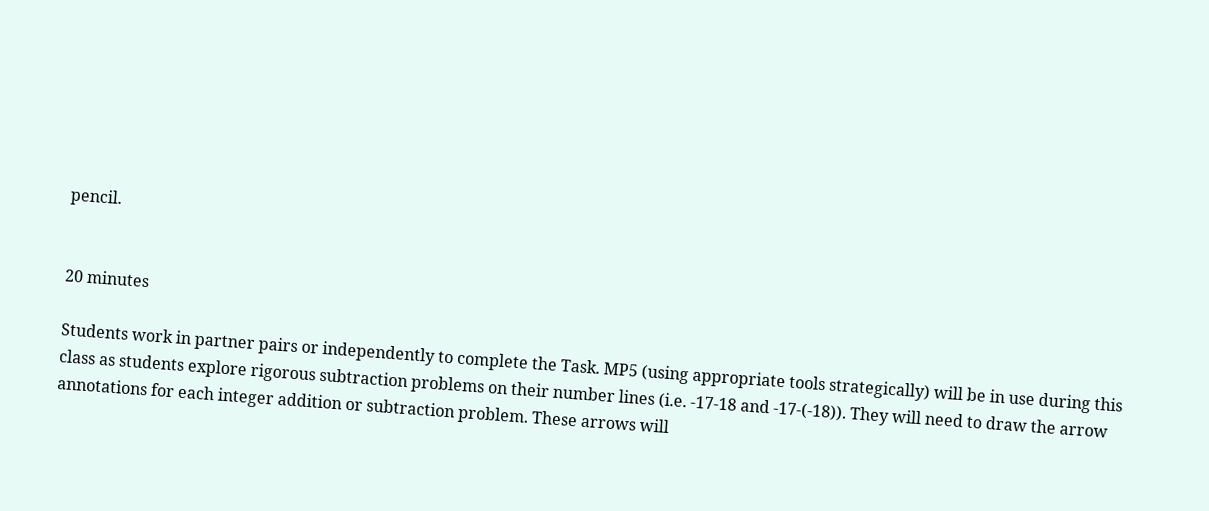pencil.


20 minutes

Students work in partner pairs or independently to complete the Task. MP5 (using appropriate tools strategically) will be in use during this class as students explore rigorous subtraction problems on their number lines (i.e. -17-18 and -17-(-18)). They will need to draw the arrow annotations for each integer addition or subtraction problem. These arrows will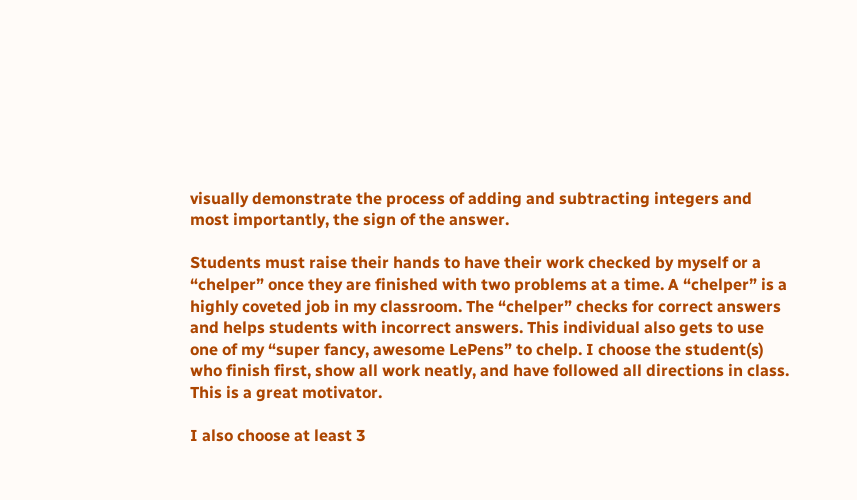visually demonstrate the process of adding and subtracting integers and most importantly, the sign of the answer.

Students must raise their hands to have their work checked by myself or a “chelper” once they are finished with two problems at a time. A “chelper” is a highly coveted job in my classroom. The “chelper” checks for correct answers and helps students with incorrect answers. This individual also gets to use one of my “super fancy, awesome LePens” to chelp. I choose the student(s) who finish first, show all work neatly, and have followed all directions in class. This is a great motivator.

I also choose at least 3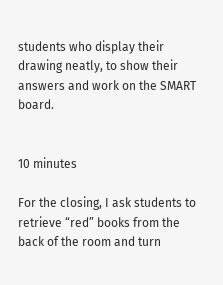students who display their drawing neatly, to show their answers and work on the SMART board.


10 minutes

For the closing, I ask students to retrieve “red” books from the back of the room and turn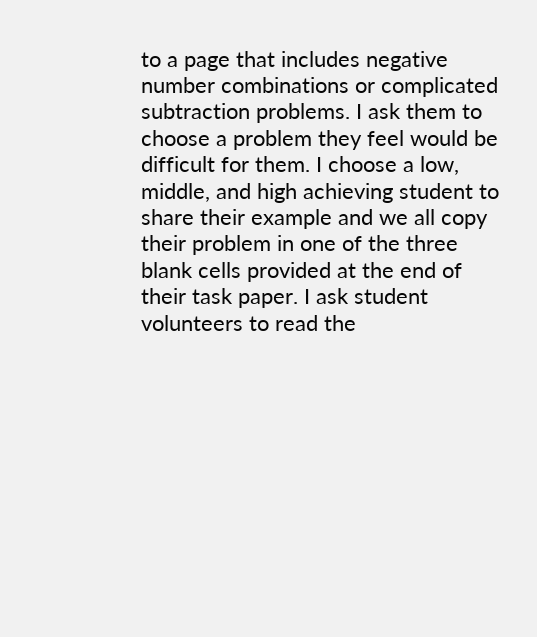to a page that includes negative number combinations or complicated subtraction problems. I ask them to choose a problem they feel would be difficult for them. I choose a low, middle, and high achieving student to share their example and we all copy their problem in one of the three blank cells provided at the end of their task paper. I ask student volunteers to read the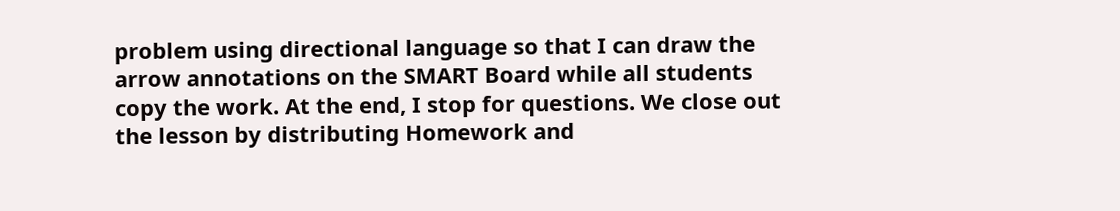problem using directional language so that I can draw the arrow annotations on the SMART Board while all students copy the work. At the end, I stop for questions. We close out the lesson by distributing Homework and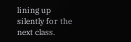lining up silently for the next class.